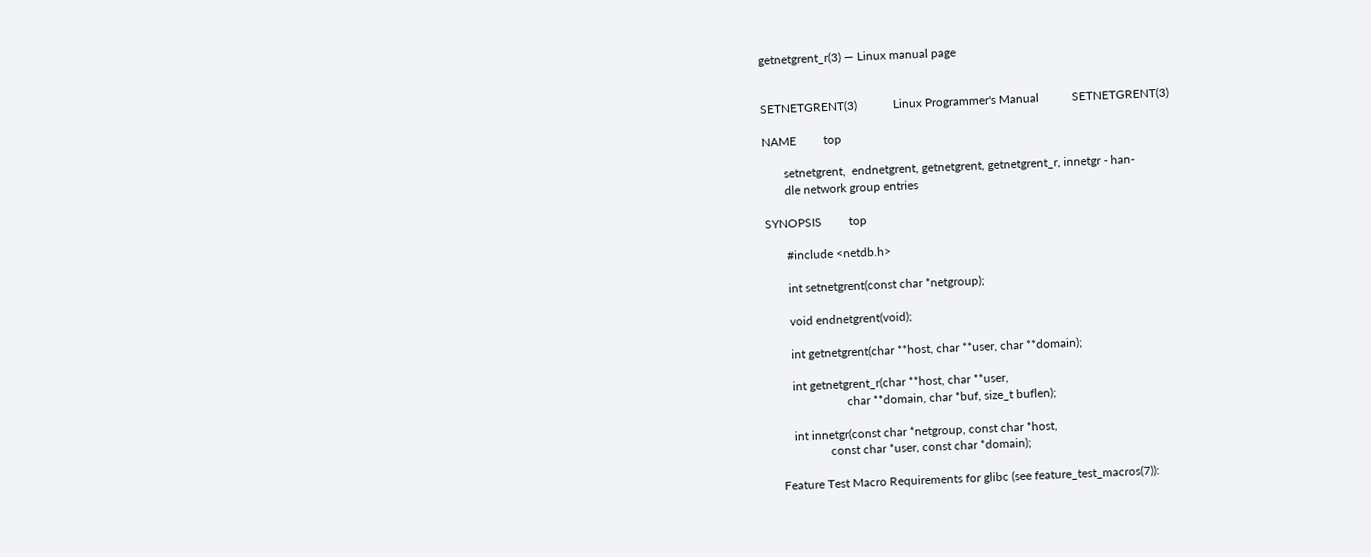getnetgrent_r(3) — Linux manual page


SETNETGRENT(3)            Linux Programmer's Manual           SETNETGRENT(3)

NAME         top

       setnetgrent,  endnetgrent, getnetgrent, getnetgrent_r, innetgr - han‐
       dle network group entries

SYNOPSIS         top

       #include <netdb.h>

       int setnetgrent(const char *netgroup);

       void endnetgrent(void);

       int getnetgrent(char **host, char **user, char **domain);

       int getnetgrent_r(char **host, char **user,
                         char **domain, char *buf, size_t buflen);

       int innetgr(const char *netgroup, const char *host,
                   const char *user, const char *domain);

   Feature Test Macro Requirements for glibc (see feature_test_macros(7)):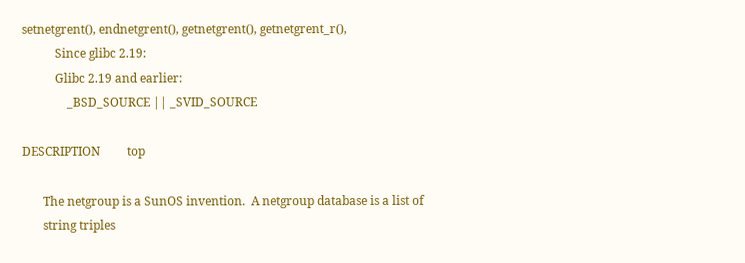setnetgrent(), endnetgrent(), getnetgrent(), getnetgrent_r(),
           Since glibc 2.19:
           Glibc 2.19 and earlier:
               _BSD_SOURCE || _SVID_SOURCE

DESCRIPTION         top

       The netgroup is a SunOS invention.  A netgroup database is a list of
       string triples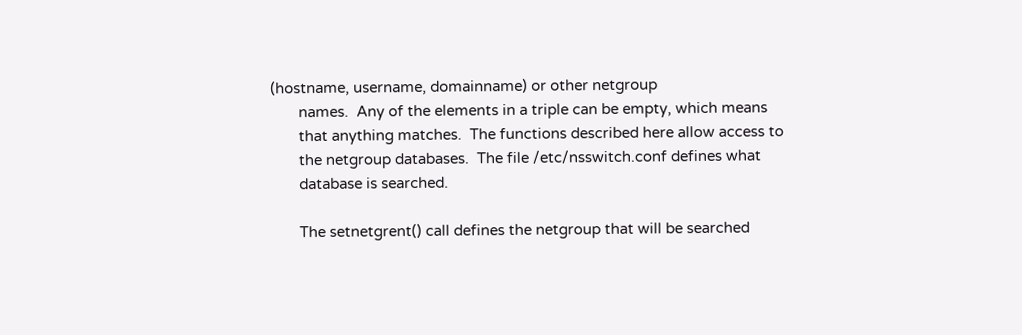(hostname, username, domainname) or other netgroup
       names.  Any of the elements in a triple can be empty, which means
       that anything matches.  The functions described here allow access to
       the netgroup databases.  The file /etc/nsswitch.conf defines what
       database is searched.

       The setnetgrent() call defines the netgroup that will be searched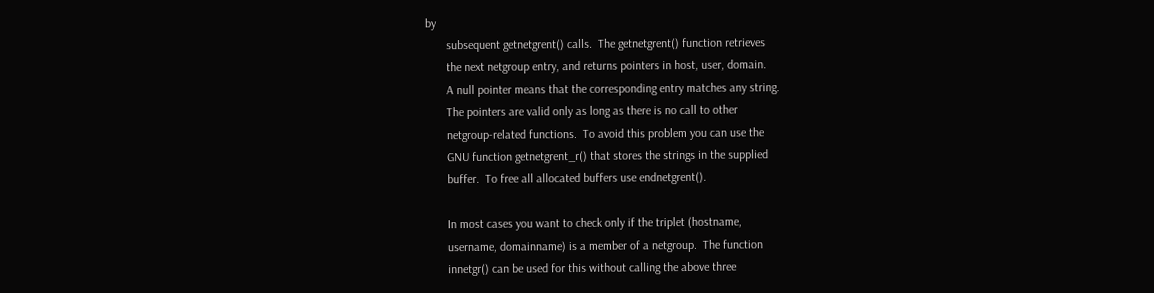by
       subsequent getnetgrent() calls.  The getnetgrent() function retrieves
       the next netgroup entry, and returns pointers in host, user, domain.
       A null pointer means that the corresponding entry matches any string.
       The pointers are valid only as long as there is no call to other
       netgroup-related functions.  To avoid this problem you can use the
       GNU function getnetgrent_r() that stores the strings in the supplied
       buffer.  To free all allocated buffers use endnetgrent().

       In most cases you want to check only if the triplet (hostname,
       username, domainname) is a member of a netgroup.  The function
       innetgr() can be used for this without calling the above three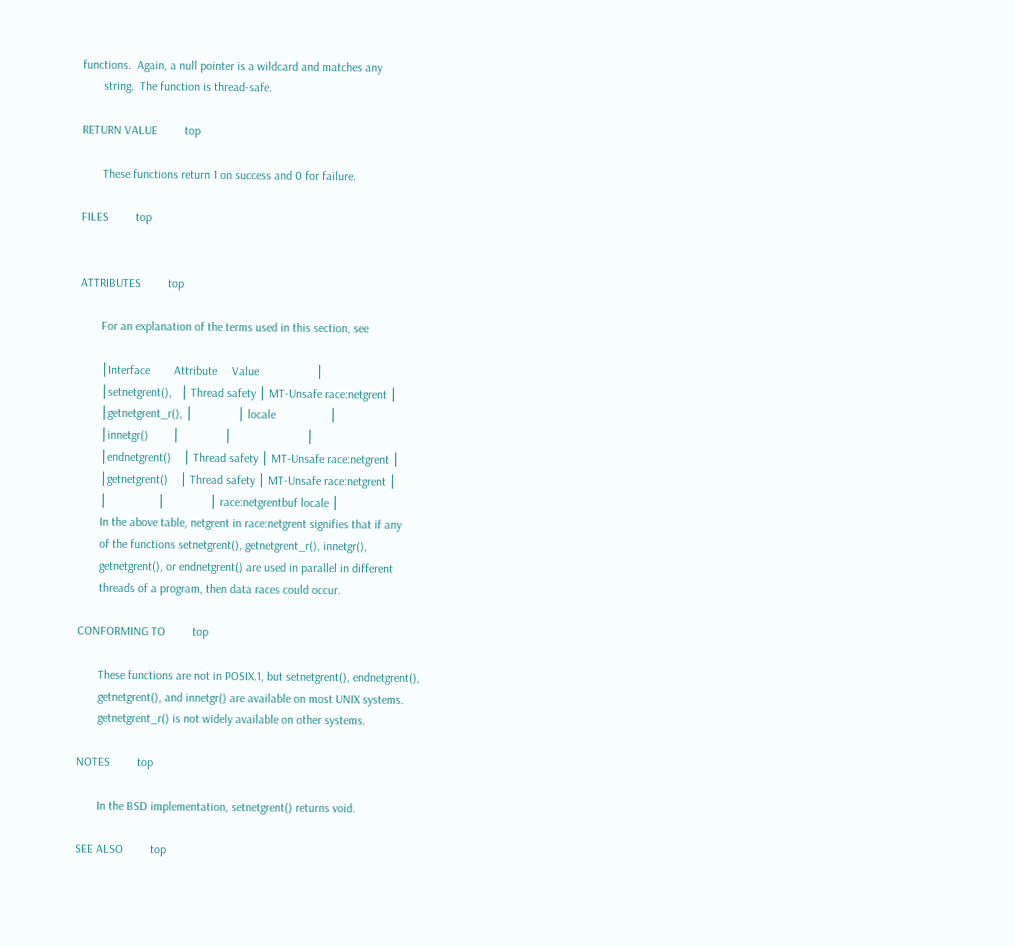functions.  Again, a null pointer is a wildcard and matches any
       string.  The function is thread-safe.

RETURN VALUE         top

       These functions return 1 on success and 0 for failure.

FILES         top


ATTRIBUTES         top

       For an explanation of the terms used in this section, see

       │Interface        Attribute     Value                   │
       │setnetgrent(),   │ Thread safety │ MT-Unsafe race:netgrent │
       │getnetgrent_r(), │               │ locale                  │
       │innetgr()        │               │                         │
       │endnetgrent()    │ Thread safety │ MT-Unsafe race:netgrent │
       │getnetgrent()    │ Thread safety │ MT-Unsafe race:netgrent │
       │                 │               │ race:netgrentbuf locale │
       In the above table, netgrent in race:netgrent signifies that if any
       of the functions setnetgrent(), getnetgrent_r(), innetgr(),
       getnetgrent(), or endnetgrent() are used in parallel in different
       threads of a program, then data races could occur.

CONFORMING TO         top

       These functions are not in POSIX.1, but setnetgrent(), endnetgrent(),
       getnetgrent(), and innetgr() are available on most UNIX systems.
       getnetgrent_r() is not widely available on other systems.

NOTES         top

       In the BSD implementation, setnetgrent() returns void.

SEE ALSO         top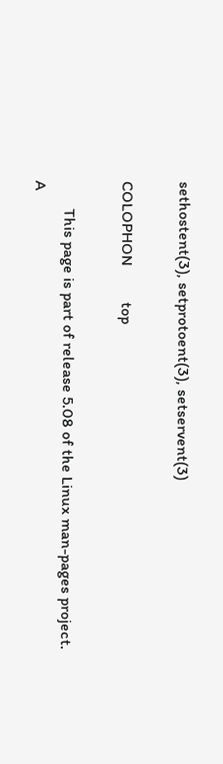sethostent(3), setprotoent(3), setservent(3)

COLOPHON         top

       This page is part of release 5.08 of the Linux man-pages project.  A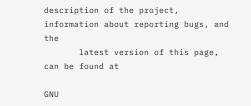description of the project, information about reporting bugs, and the
       latest version of this page, can be found at

GNU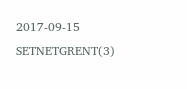2017-09-15                   SETNETGRENT(3)